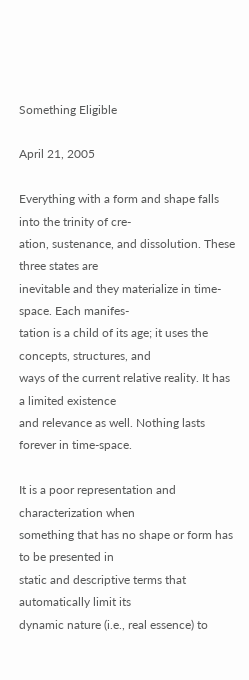Something Eligible

April 21, 2005

Everything with a form and shape falls into the trinity of cre-
ation, sustenance, and dissolution. These three states are
inevitable and they materialize in time-space. Each manifes-
tation is a child of its age; it uses the concepts, structures, and
ways of the current relative reality. It has a limited existence
and relevance as well. Nothing lasts forever in time-space.

It is a poor representation and characterization when
something that has no shape or form has to be presented in
static and descriptive terms that automatically limit its
dynamic nature (i.e., real essence) to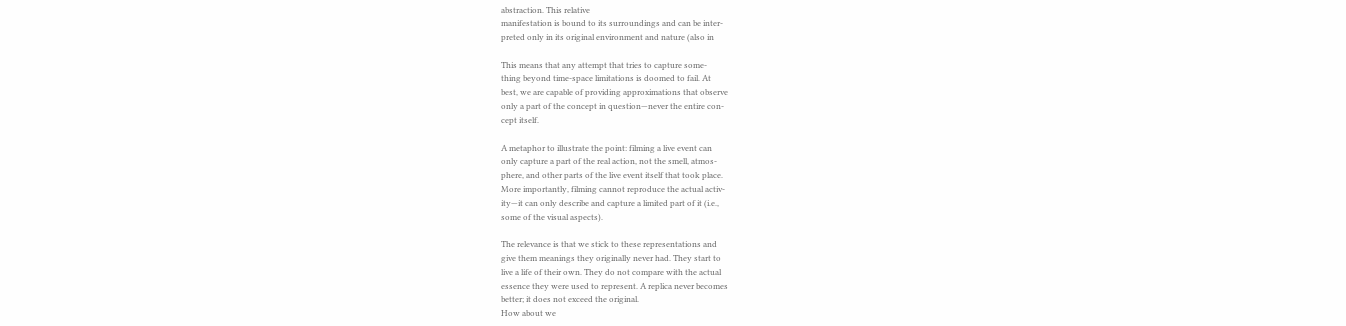abstraction. This relative
manifestation is bound to its surroundings and can be inter-
preted only in its original environment and nature (also in

This means that any attempt that tries to capture some-
thing beyond time-space limitations is doomed to fail. At
best, we are capable of providing approximations that observe
only a part of the concept in question—never the entire con-
cept itself.

A metaphor to illustrate the point: filming a live event can
only capture a part of the real action, not the smell, atmos-
phere, and other parts of the live event itself that took place.
More importantly, filming cannot reproduce the actual activ-
ity—it can only describe and capture a limited part of it (i.e.,
some of the visual aspects).

The relevance is that we stick to these representations and
give them meanings they originally never had. They start to
live a life of their own. They do not compare with the actual
essence they were used to represent. A replica never becomes
better; it does not exceed the original.
How about we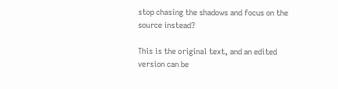stop chasing the shadows and focus on the
source instead?

This is the original text, and an edited version can be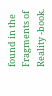found in the Fragments of Reality -book.